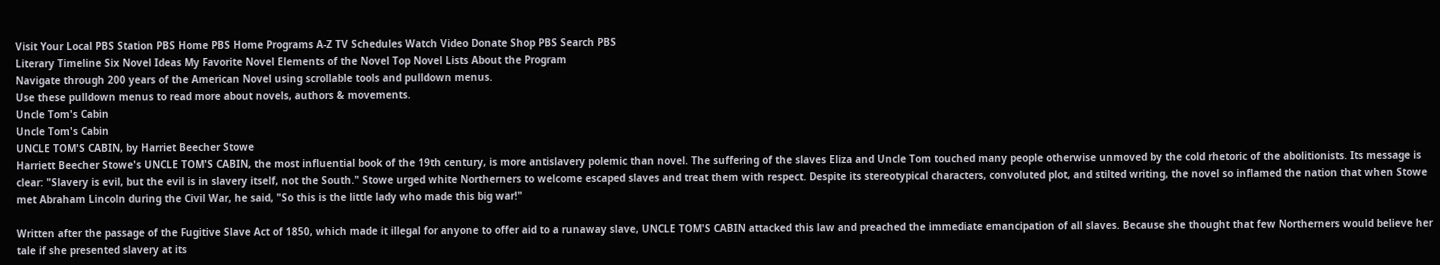Visit Your Local PBS Station PBS Home PBS Home Programs A-Z TV Schedules Watch Video Donate Shop PBS Search PBS
Literary Timeline Six Novel Ideas My Favorite Novel Elements of the Novel Top Novel Lists About the Program
Navigate through 200 years of the American Novel using scrollable tools and pulldown menus.
Use these pulldown menus to read more about novels, authors & movements.
Uncle Tom's Cabin
Uncle Tom's Cabin
UNCLE TOM'S CABIN, by Harriet Beecher Stowe
Harriett Beecher Stowe's UNCLE TOM'S CABIN, the most influential book of the 19th century, is more antislavery polemic than novel. The suffering of the slaves Eliza and Uncle Tom touched many people otherwise unmoved by the cold rhetoric of the abolitionists. Its message is clear: "Slavery is evil, but the evil is in slavery itself, not the South." Stowe urged white Northerners to welcome escaped slaves and treat them with respect. Despite its stereotypical characters, convoluted plot, and stilted writing, the novel so inflamed the nation that when Stowe met Abraham Lincoln during the Civil War, he said, "So this is the little lady who made this big war!"

Written after the passage of the Fugitive Slave Act of 1850, which made it illegal for anyone to offer aid to a runaway slave, UNCLE TOM'S CABIN attacked this law and preached the immediate emancipation of all slaves. Because she thought that few Northerners would believe her tale if she presented slavery at its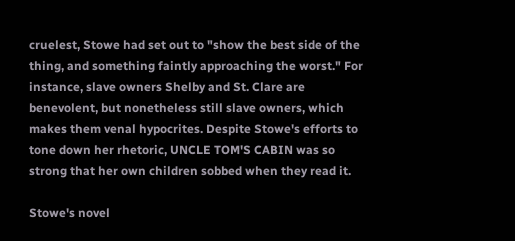cruelest, Stowe had set out to "show the best side of the thing, and something faintly approaching the worst." For instance, slave owners Shelby and St. Clare are benevolent, but nonetheless still slave owners, which makes them venal hypocrites. Despite Stowe's efforts to tone down her rhetoric, UNCLE TOM'S CABIN was so strong that her own children sobbed when they read it.

Stowe's novel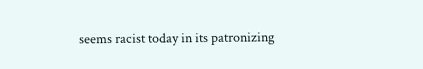seems racist today in its patronizing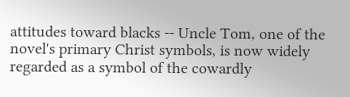attitudes toward blacks -- Uncle Tom, one of the novel's primary Christ symbols, is now widely regarded as a symbol of the cowardly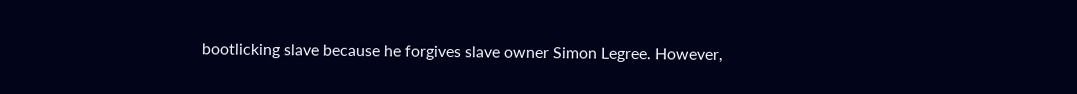bootlicking slave because he forgives slave owner Simon Legree. However,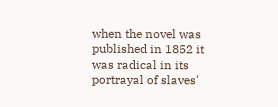when the novel was published in 1852 it was radical in its portrayal of slaves'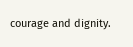courage and dignity.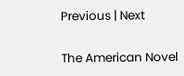Previous | Next

The American Novel